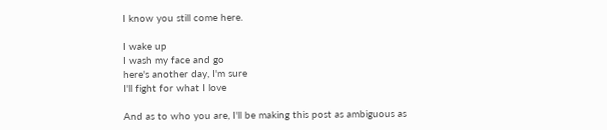I know you still come here.

I wake up
I wash my face and go
here's another day, I'm sure
I'll fight for what I love

And as to who you are, I'll be making this post as ambiguous as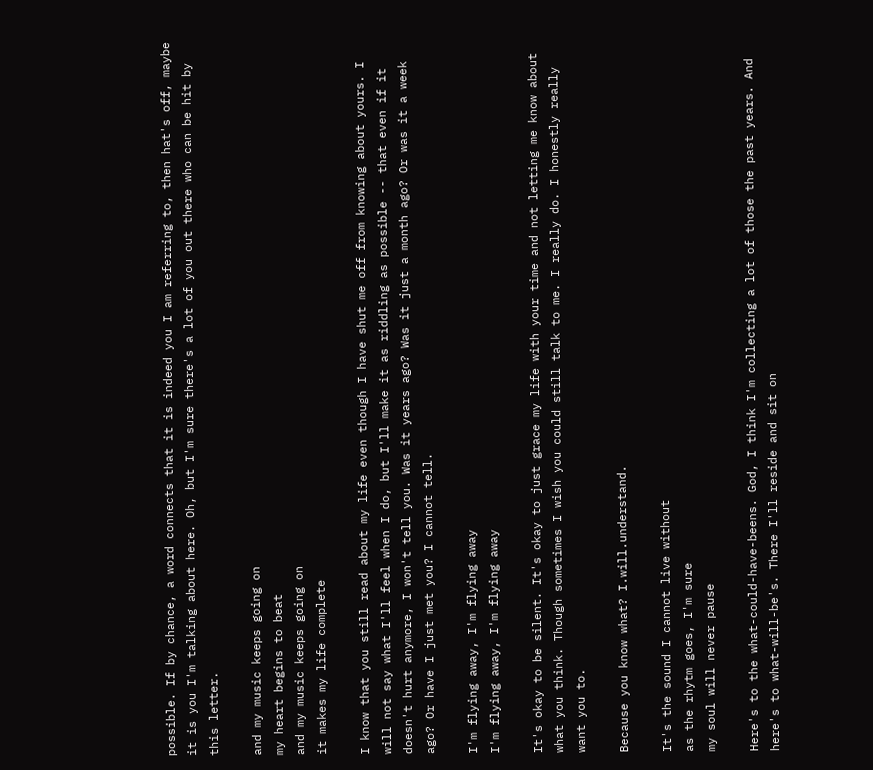possible. If by chance, a word connects that it is indeed you I am referring to, then hat's off, maybe it is you I'm talking about here. Oh, but I'm sure there's a lot of you out there who can be hit by this letter.

and my music keeps going on
my heart begins to beat
and my music keeps going on
it makes my life complete

I know that you still read about my life even though I have shut me off from knowing about yours. I will not say what I'll feel when I do, but I'll make it as riddling as possible -- that even if it doesn't hurt anymore, I won't tell you. Was it years ago? Was it just a month ago? Or was it a week ago? Or have I just met you? I cannot tell.

I'm flying away, I'm flying away
I'm flying away, I'm flying away

It's okay to be silent. It's okay to just grace my life with your time and not letting me know about what you think. Though sometimes I wish you could still talk to me. I really do. I honestly really want you to.

Because you know what? I.will.understand.

It's the sound I cannot live without
as the rhytm goes, I'm sure
my soul will never pause

Here's to the what-could-have-beens. God, I think I'm collecting a lot of those the past years. And here's to what-will-be's. There I'll reside and sit on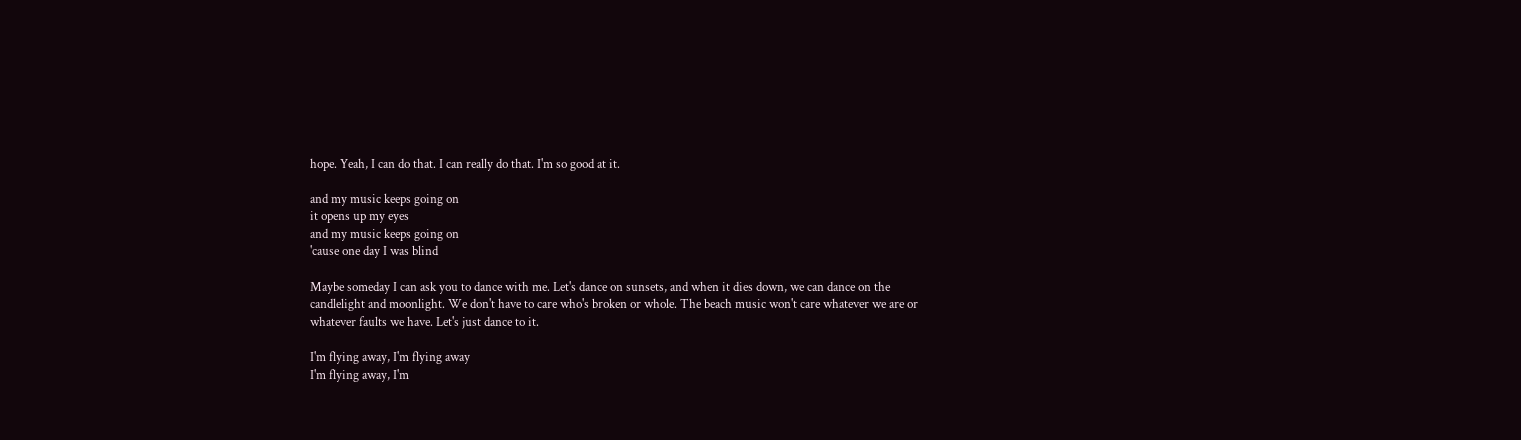hope. Yeah, I can do that. I can really do that. I'm so good at it.

and my music keeps going on
it opens up my eyes
and my music keeps going on
'cause one day I was blind

Maybe someday I can ask you to dance with me. Let's dance on sunsets, and when it dies down, we can dance on the candlelight and moonlight. We don't have to care who's broken or whole. The beach music won't care whatever we are or whatever faults we have. Let's just dance to it.

I'm flying away, I'm flying away
I'm flying away, I'm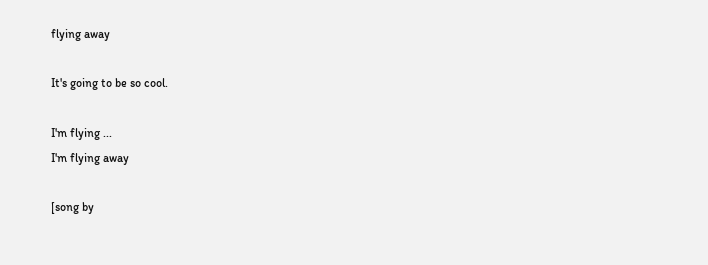flying away

It's going to be so cool.

I'm flying ...
I'm flying away

[song by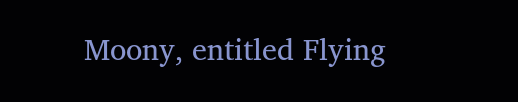Moony, entitled Flying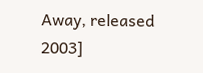Away, released 2003]